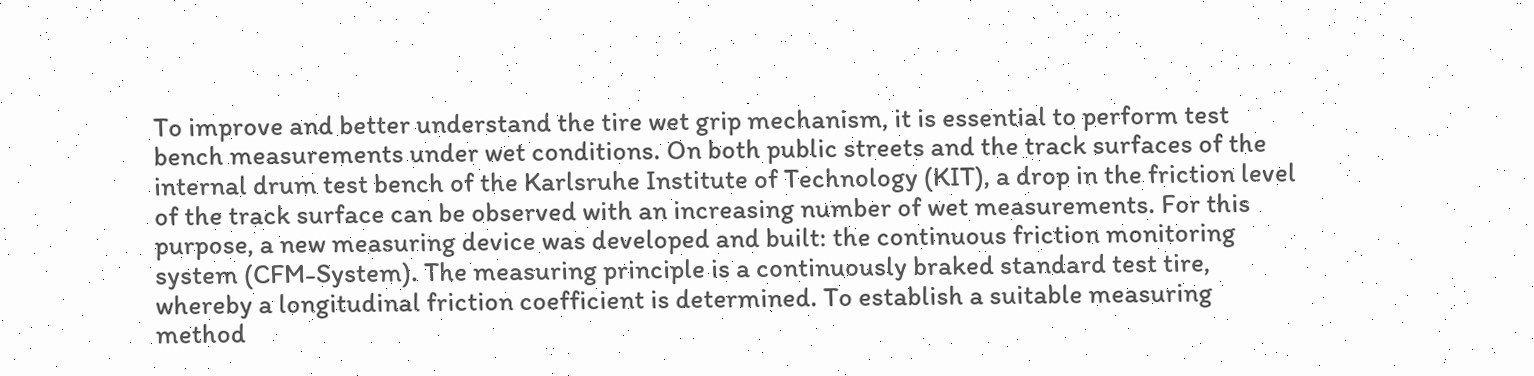To improve and better understand the tire wet grip mechanism, it is essential to perform test bench measurements under wet conditions. On both public streets and the track surfaces of the internal drum test bench of the Karlsruhe Institute of Technology (KIT), a drop in the friction level of the track surface can be observed with an increasing number of wet measurements. For this purpose, a new measuring device was developed and built: the continuous friction monitoring system (CFM-System). The measuring principle is a continuously braked standard test tire, whereby a longitudinal friction coefficient is determined. To establish a suitable measuring method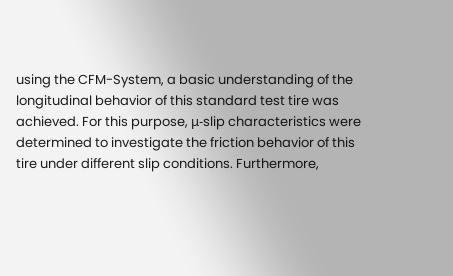using the CFM-System, a basic understanding of the longitudinal behavior of this standard test tire was achieved. For this purpose, μ-slip characteristics were determined to investigate the friction behavior of this tire under different slip conditions. Furthermore,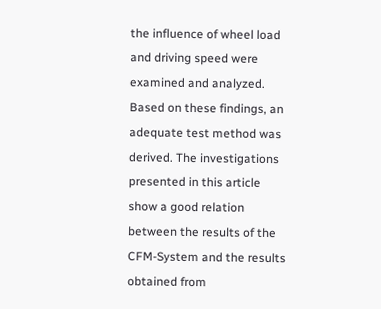the influence of wheel load and driving speed were examined and analyzed. Based on these findings, an adequate test method was derived. The investigations presented in this article show a good relation between the results of the CFM-System and the results obtained from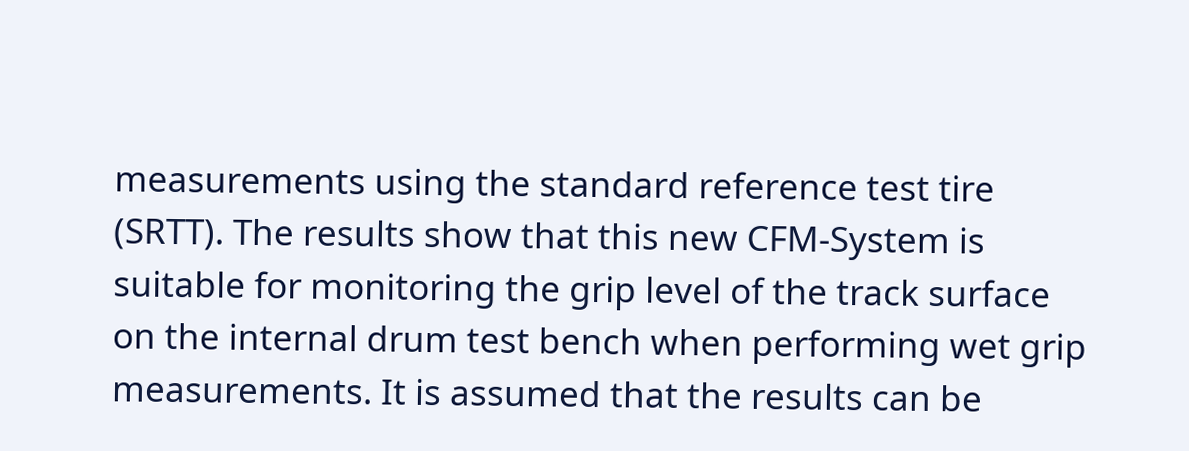measurements using the standard reference test tire (SRTT). The results show that this new CFM-System is suitable for monitoring the grip level of the track surface on the internal drum test bench when performing wet grip measurements. It is assumed that the results can be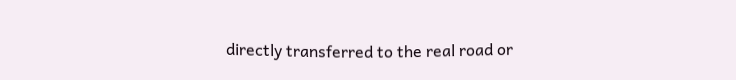directly transferred to the real road or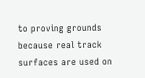to proving grounds because real track surfaces are used on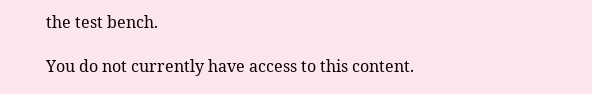the test bench.

You do not currently have access to this content.